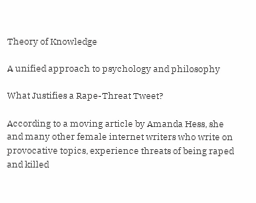Theory of Knowledge

A unified approach to psychology and philosophy

What Justifies a Rape-Threat Tweet?

According to a moving article by Amanda Hess, she and many other female internet writers who write on provocative topics, experience threats of being raped and killed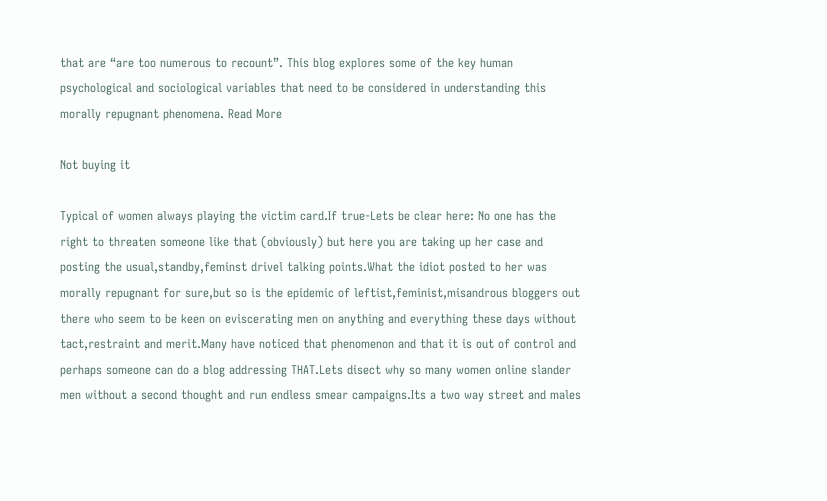that are “are too numerous to recount”. This blog explores some of the key human psychological and sociological variables that need to be considered in understanding this morally repugnant phenomena. Read More

Not buying it

Typical of women always playing the victim card.If true-Lets be clear here: No one has the right to threaten someone like that (obviously) but here you are taking up her case and posting the usual,standby,feminst drivel talking points.What the idiot posted to her was morally repugnant for sure,but so is the epidemic of leftist,feminist,misandrous bloggers out there who seem to be keen on eviscerating men on anything and everything these days without tact,restraint and merit.Many have noticed that phenomenon and that it is out of control and perhaps someone can do a blog addressing THAT.Lets disect why so many women online slander men without a second thought and run endless smear campaigns.Its a two way street and males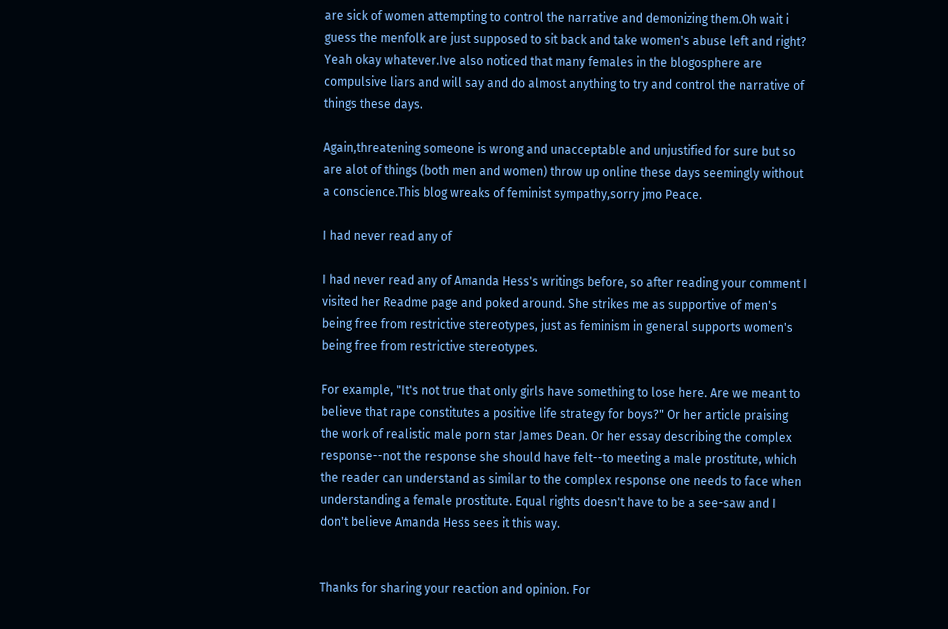are sick of women attempting to control the narrative and demonizing them.Oh wait i guess the menfolk are just supposed to sit back and take women's abuse left and right? Yeah okay whatever.Ive also noticed that many females in the blogosphere are compulsive liars and will say and do almost anything to try and control the narrative of things these days.

Again,threatening someone is wrong and unacceptable and unjustified for sure but so are alot of things (both men and women) throw up online these days seemingly without a conscience.This blog wreaks of feminist sympathy,sorry jmo Peace.

I had never read any of

I had never read any of Amanda Hess's writings before, so after reading your comment I visited her Readme page and poked around. She strikes me as supportive of men's being free from restrictive stereotypes, just as feminism in general supports women's being free from restrictive stereotypes.

For example, "It's not true that only girls have something to lose here. Are we meant to believe that rape constitutes a positive life strategy for boys?" Or her article praising the work of realistic male porn star James Dean. Or her essay describing the complex response--not the response she should have felt--to meeting a male prostitute, which the reader can understand as similar to the complex response one needs to face when understanding a female prostitute. Equal rights doesn't have to be a see-saw and I don't believe Amanda Hess sees it this way.


Thanks for sharing your reaction and opinion. For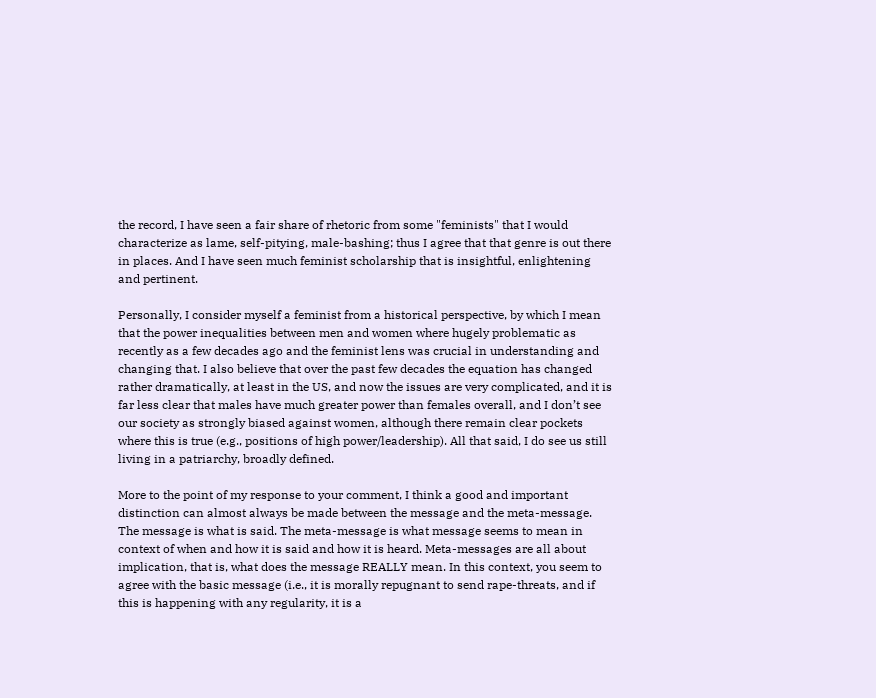the record, I have seen a fair share of rhetoric from some "feminists" that I would characterize as lame, self-pitying, male-bashing; thus I agree that that genre is out there in places. And I have seen much feminist scholarship that is insightful, enlightening and pertinent.

Personally, I consider myself a feminist from a historical perspective, by which I mean that the power inequalities between men and women where hugely problematic as recently as a few decades ago and the feminist lens was crucial in understanding and changing that. I also believe that over the past few decades the equation has changed rather dramatically, at least in the US, and now the issues are very complicated, and it is far less clear that males have much greater power than females overall, and I don’t see our society as strongly biased against women, although there remain clear pockets where this is true (e.g., positions of high power/leadership). All that said, I do see us still living in a patriarchy, broadly defined.

More to the point of my response to your comment, I think a good and important distinction can almost always be made between the message and the meta-message. The message is what is said. The meta-message is what message seems to mean in context of when and how it is said and how it is heard. Meta-messages are all about implication, that is, what does the message REALLY mean. In this context, you seem to agree with the basic message (i.e., it is morally repugnant to send rape-threats, and if this is happening with any regularity, it is a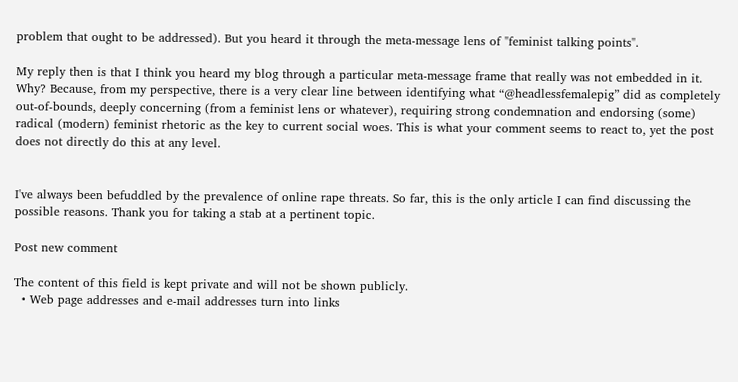problem that ought to be addressed). But you heard it through the meta-message lens of "feminist talking points".

My reply then is that I think you heard my blog through a particular meta-message frame that really was not embedded in it. Why? Because, from my perspective, there is a very clear line between identifying what “@headlessfemalepig” did as completely out-of-bounds, deeply concerning (from a feminist lens or whatever), requiring strong condemnation and endorsing (some) radical (modern) feminist rhetoric as the key to current social woes. This is what your comment seems to react to, yet the post does not directly do this at any level.


I've always been befuddled by the prevalence of online rape threats. So far, this is the only article I can find discussing the possible reasons. Thank you for taking a stab at a pertinent topic.

Post new comment

The content of this field is kept private and will not be shown publicly.
  • Web page addresses and e-mail addresses turn into links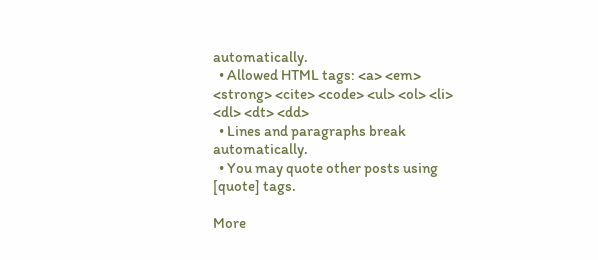automatically.
  • Allowed HTML tags: <a> <em> <strong> <cite> <code> <ul> <ol> <li> <dl> <dt> <dd>
  • Lines and paragraphs break automatically.
  • You may quote other posts using [quote] tags.

More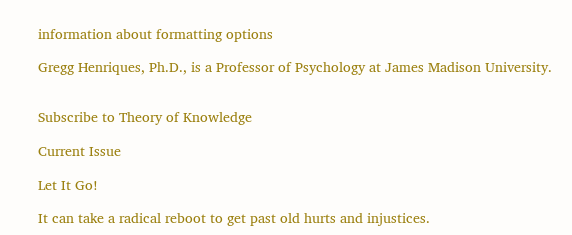information about formatting options

Gregg Henriques, Ph.D., is a Professor of Psychology at James Madison University.


Subscribe to Theory of Knowledge

Current Issue

Let It Go!

It can take a radical reboot to get past old hurts and injustices.